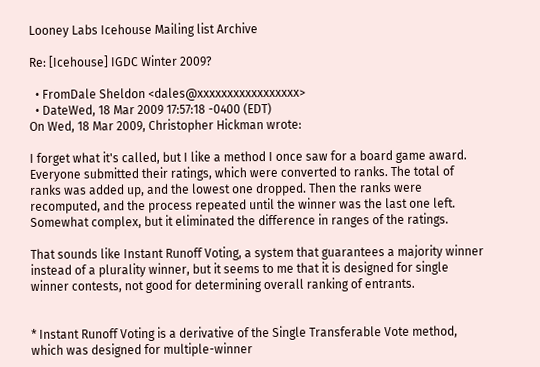Looney Labs Icehouse Mailing list Archive

Re: [Icehouse] IGDC Winter 2009?

  • FromDale Sheldon <dales@xxxxxxxxxxxxxxxxx>
  • DateWed, 18 Mar 2009 17:57:18 -0400 (EDT)
On Wed, 18 Mar 2009, Christopher Hickman wrote:

I forget what it's called, but I like a method I once saw for a board game award. Everyone submitted their ratings, which were converted to ranks. The total of ranks was added up, and the lowest one dropped. Then the ranks were recomputed, and the process repeated until the winner was the last one left. Somewhat complex, but it eliminated the difference in ranges of the ratings.

That sounds like Instant Runoff Voting, a system that guarantees a majority winner instead of a plurality winner, but it seems to me that it is designed for single winner contests, not good for determining overall ranking of entrants.


* Instant Runoff Voting is a derivative of the Single Transferable Vote method, which was designed for multiple-winner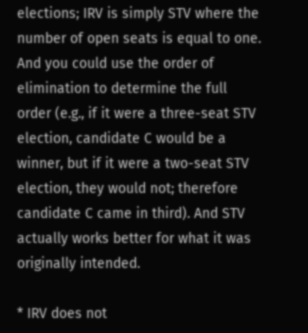elections; IRV is simply STV where the number of open seats is equal to one. And you could use the order of elimination to determine the full order (e.g., if it were a three-seat STV election, candidate C would be a winner, but if it were a two-seat STV election, they would not; therefore candidate C came in third). And STV actually works better for what it was originally intended.

* IRV does not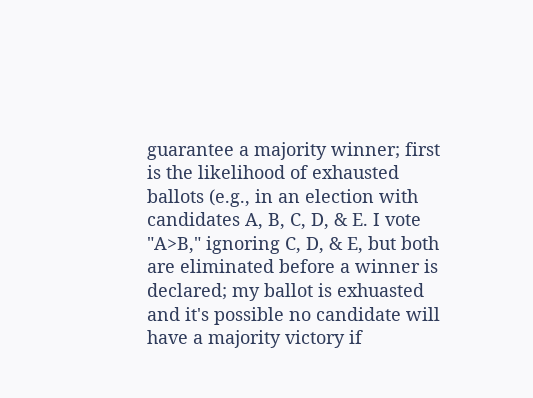guarantee a majority winner; first is the likelihood of exhausted ballots (e.g., in an election with candidates A, B, C, D, & E. I vote "A>B," ignoring C, D, & E, but both are eliminated before a winner is declared; my ballot is exhuasted and it's possible no candidate will have a majority victory if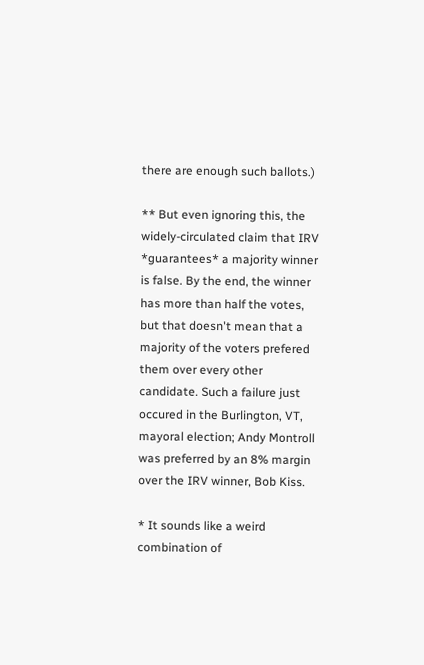there are enough such ballots.)

** But even ignoring this, the widely-circulated claim that IRV *guarantees* a majority winner is false. By the end, the winner has more than half the votes, but that doesn't mean that a majority of the voters prefered them over every other candidate. Such a failure just occured in the Burlington, VT, mayoral election; Andy Montroll was preferred by an 8% margin over the IRV winner, Bob Kiss.

* It sounds like a weird combination of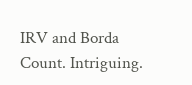IRV and Borda Count. Intriguing.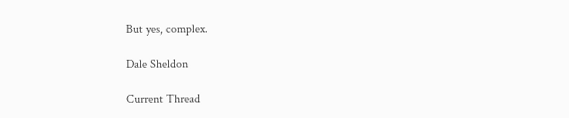But yes, complex.

Dale Sheldon

Current Thread